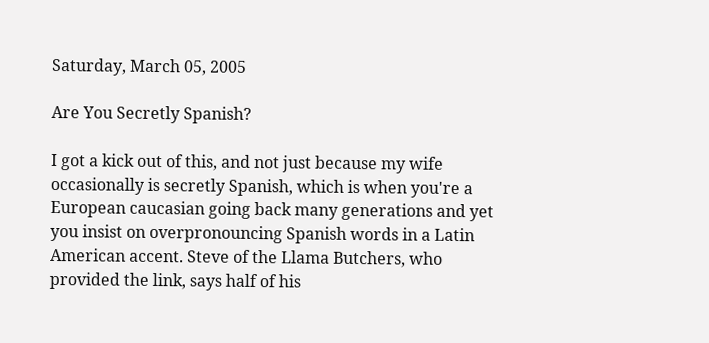Saturday, March 05, 2005

Are You Secretly Spanish?

I got a kick out of this, and not just because my wife occasionally is secretly Spanish, which is when you're a European caucasian going back many generations and yet you insist on overpronouncing Spanish words in a Latin American accent. Steve of the Llama Butchers, who provided the link, says half of his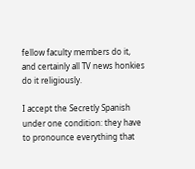fellow faculty members do it, and certainly all TV news honkies do it religiously.

I accept the Secretly Spanish under one condition: they have to pronounce everything that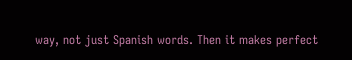way, not just Spanish words. Then it makes perfect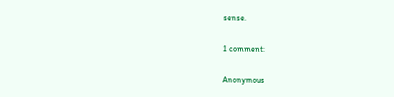sense.

1 comment:

Anonymous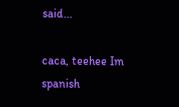said...

caca, teehee Im spanish